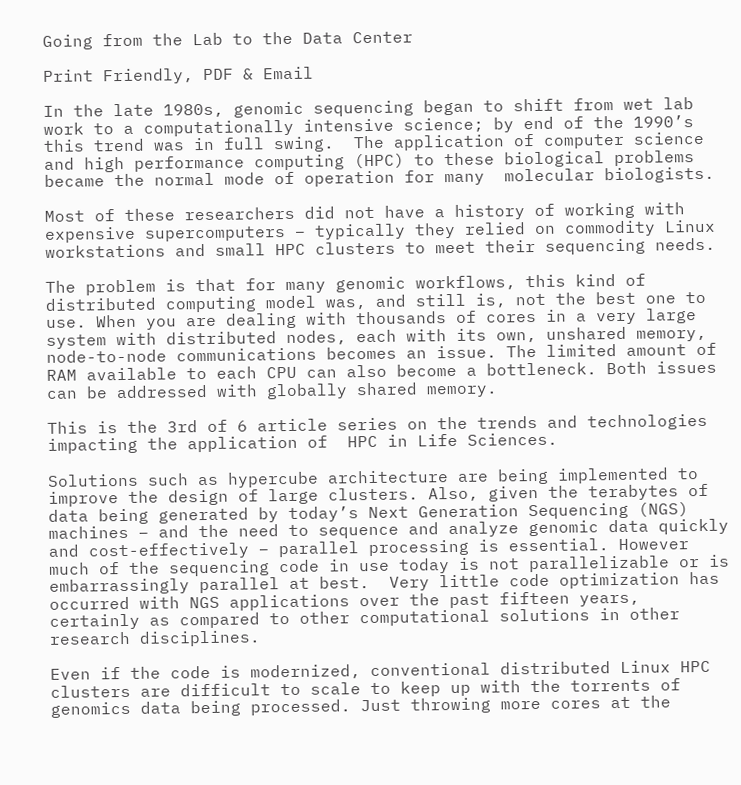Going from the Lab to the Data Center

Print Friendly, PDF & Email

In the late 1980s, genomic sequencing began to shift from wet lab work to a computationally intensive science; by end of the 1990’s this trend was in full swing.  The application of computer science and high performance computing (HPC) to these biological problems became the normal mode of operation for many  molecular biologists.

Most of these researchers did not have a history of working with expensive supercomputers – typically they relied on commodity Linux workstations and small HPC clusters to meet their sequencing needs.

The problem is that for many genomic workflows, this kind of distributed computing model was, and still is, not the best one to use. When you are dealing with thousands of cores in a very large system with distributed nodes, each with its own, unshared memory, node-to-node communications becomes an issue. The limited amount of RAM available to each CPU can also become a bottleneck. Both issues can be addressed with globally shared memory.

This is the 3rd of 6 article series on the trends and technologies impacting the application of  HPC in Life Sciences.

Solutions such as hypercube architecture are being implemented to improve the design of large clusters. Also, given the terabytes of data being generated by today’s Next Generation Sequencing (NGS) machines – and the need to sequence and analyze genomic data quickly and cost-effectively – parallel processing is essential. However much of the sequencing code in use today is not parallelizable or is embarrassingly parallel at best.  Very little code optimization has occurred with NGS applications over the past fifteen years, certainly as compared to other computational solutions in other research disciplines.

Even if the code is modernized, conventional distributed Linux HPC clusters are difficult to scale to keep up with the torrents of genomics data being processed. Just throwing more cores at the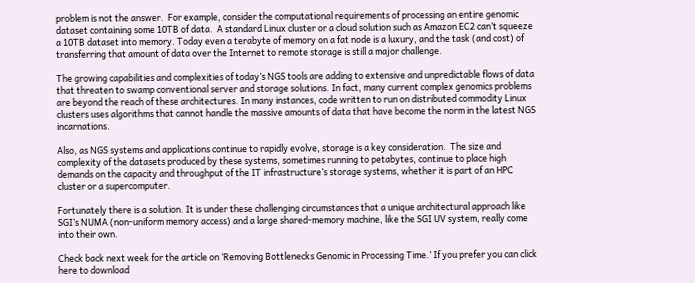problem is not the answer.  For example, consider the computational requirements of processing an entire genomic dataset containing some 10TB of data.  A standard Linux cluster or a cloud solution such as Amazon EC2 can’t squeeze a 10TB dataset into memory. Today even a terabyte of memory on a fat node is a luxury, and the task (and cost) of transferring that amount of data over the Internet to remote storage is still a major challenge.

The growing capabilities and complexities of today’s NGS tools are adding to extensive and unpredictable flows of data that threaten to swamp conventional server and storage solutions. In fact, many current complex genomics problems are beyond the reach of these architectures. In many instances, code written to run on distributed commodity Linux clusters uses algorithms that cannot handle the massive amounts of data that have become the norm in the latest NGS incarnations.

Also, as NGS systems and applications continue to rapidly evolve, storage is a key consideration.  The size and complexity of the datasets produced by these systems, sometimes running to petabytes, continue to place high demands on the capacity and throughput of the IT infrastructure’s storage systems, whether it is part of an HPC cluster or a supercomputer.

Fortunately there is a solution. It is under these challenging circumstances that a unique architectural approach like SGI’s NUMA (non-uniform memory access) and a large shared-memory machine, like the SGI UV system, really come into their own.

Check back next week for the article on ‘Removing Bottlenecks Genomic in Processing Time.’ If you prefer you can click here to download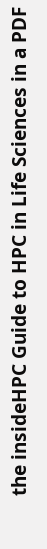the insideHPC Guide to HPC in Life Sciences in a PDF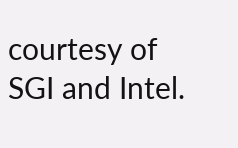courtesy of SGI and Intel.